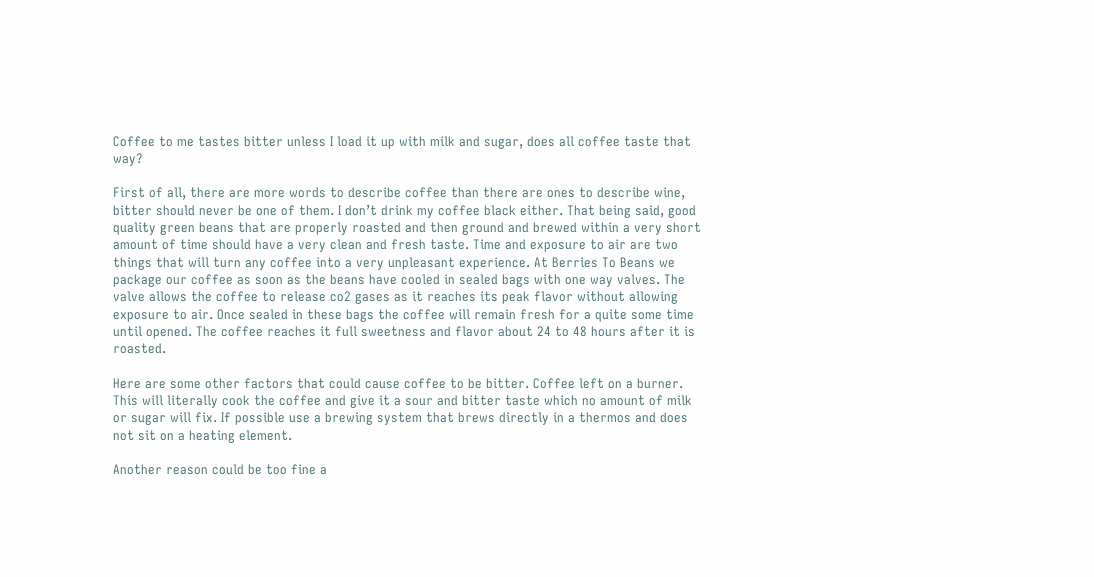Coffee to me tastes bitter unless I load it up with milk and sugar, does all coffee taste that way?

First of all, there are more words to describe coffee than there are ones to describe wine, bitter should never be one of them. I don’t drink my coffee black either. That being said, good quality green beans that are properly roasted and then ground and brewed within a very short amount of time should have a very clean and fresh taste. Time and exposure to air are two things that will turn any coffee into a very unpleasant experience. At Berries To Beans we package our coffee as soon as the beans have cooled in sealed bags with one way valves. The valve allows the coffee to release co2 gases as it reaches its peak flavor without allowing exposure to air. Once sealed in these bags the coffee will remain fresh for a quite some time until opened. The coffee reaches it full sweetness and flavor about 24 to 48 hours after it is roasted.

Here are some other factors that could cause coffee to be bitter. Coffee left on a burner. This will literally cook the coffee and give it a sour and bitter taste which no amount of milk or sugar will fix. If possible use a brewing system that brews directly in a thermos and does not sit on a heating element.

Another reason could be too fine a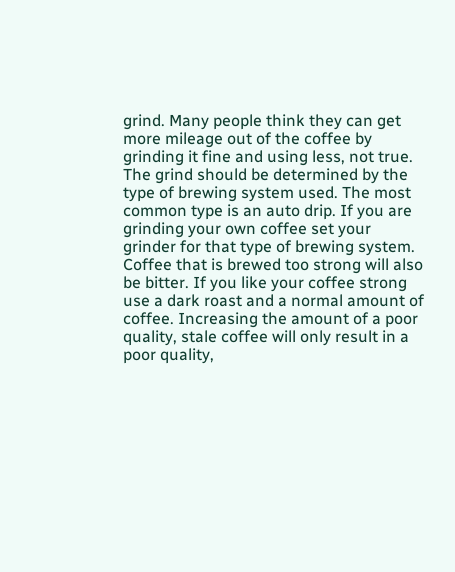grind. Many people think they can get more mileage out of the coffee by grinding it fine and using less, not true. The grind should be determined by the type of brewing system used. The most common type is an auto drip. If you are grinding your own coffee set your grinder for that type of brewing system. Coffee that is brewed too strong will also be bitter. If you like your coffee strong use a dark roast and a normal amount of coffee. Increasing the amount of a poor quality, stale coffee will only result in a poor quality,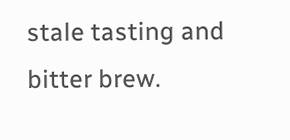stale tasting and bitter brew.